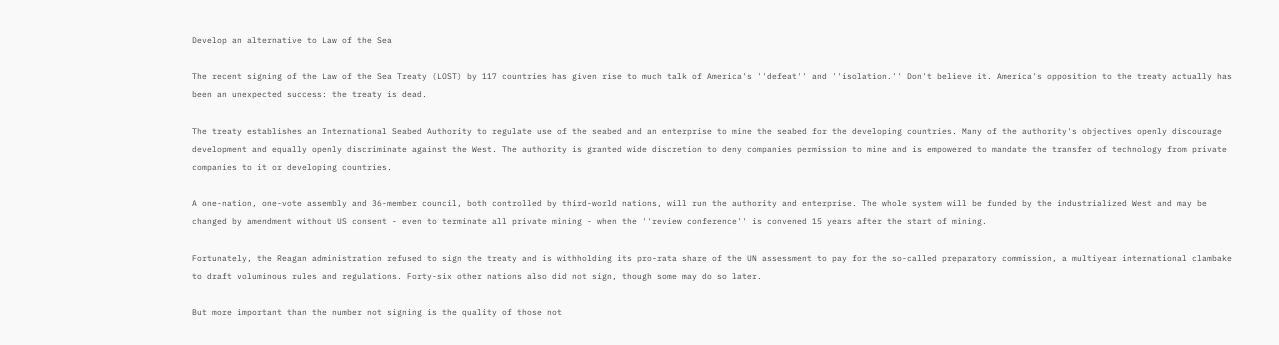Develop an alternative to Law of the Sea

The recent signing of the Law of the Sea Treaty (LOST) by 117 countries has given rise to much talk of America's ''defeat'' and ''isolation.'' Don't believe it. America's opposition to the treaty actually has been an unexpected success: the treaty is dead.

The treaty establishes an International Seabed Authority to regulate use of the seabed and an enterprise to mine the seabed for the developing countries. Many of the authority's objectives openly discourage development and equally openly discriminate against the West. The authority is granted wide discretion to deny companies permission to mine and is empowered to mandate the transfer of technology from private companies to it or developing countries.

A one-nation, one-vote assembly and 36-member council, both controlled by third-world nations, will run the authority and enterprise. The whole system will be funded by the industrialized West and may be changed by amendment without US consent - even to terminate all private mining - when the ''review conference'' is convened 15 years after the start of mining.

Fortunately, the Reagan administration refused to sign the treaty and is withholding its pro-rata share of the UN assessment to pay for the so-called preparatory commission, a multiyear international clambake to draft voluminous rules and regulations. Forty-six other nations also did not sign, though some may do so later.

But more important than the number not signing is the quality of those not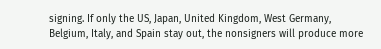signing. If only the US, Japan, United Kingdom, West Germany, Belgium, Italy, and Spain stay out, the nonsigners will produce more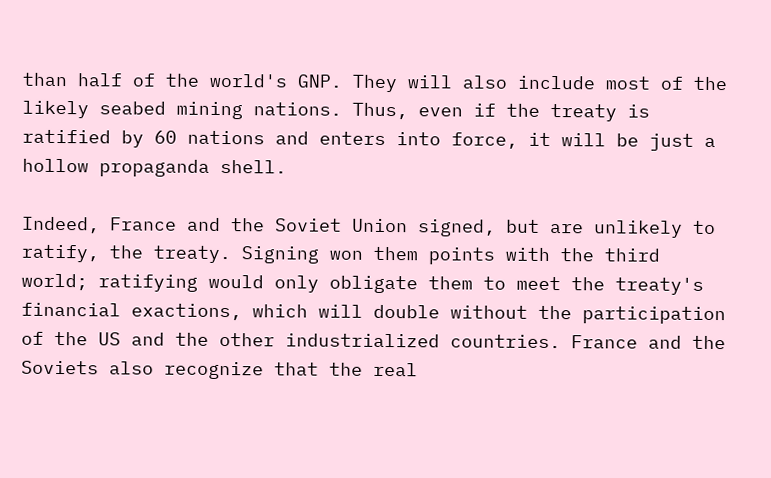than half of the world's GNP. They will also include most of the likely seabed mining nations. Thus, even if the treaty is ratified by 60 nations and enters into force, it will be just a hollow propaganda shell.

Indeed, France and the Soviet Union signed, but are unlikely to ratify, the treaty. Signing won them points with the third world; ratifying would only obligate them to meet the treaty's financial exactions, which will double without the participation of the US and the other industrialized countries. France and the Soviets also recognize that the real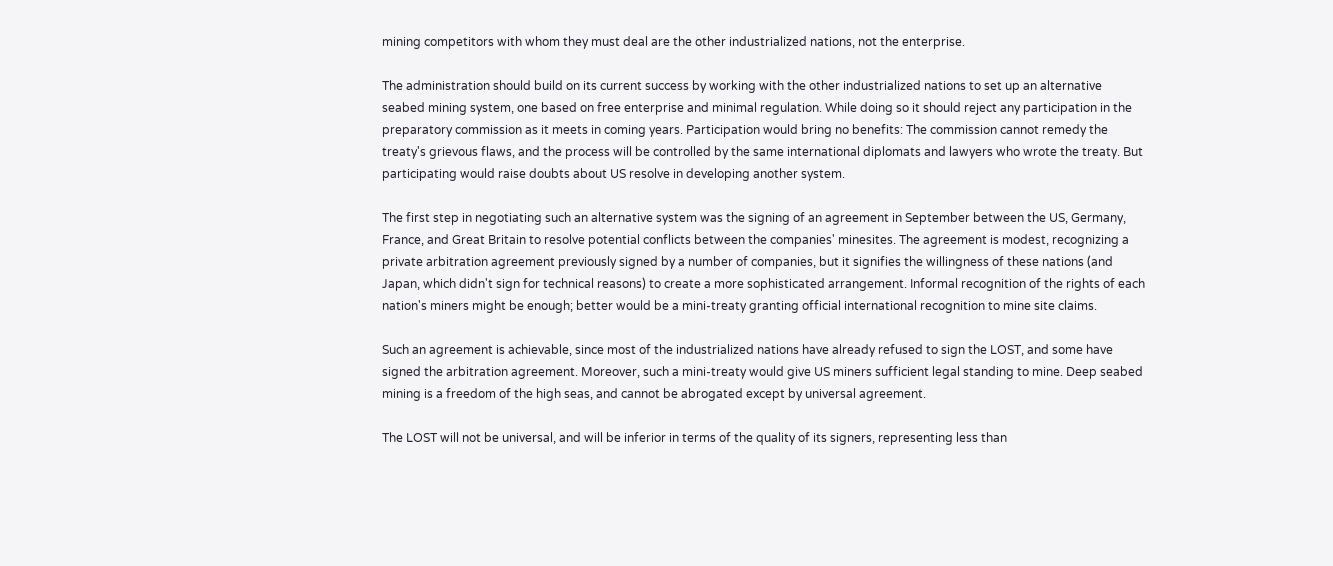mining competitors with whom they must deal are the other industrialized nations, not the enterprise.

The administration should build on its current success by working with the other industrialized nations to set up an alternative seabed mining system, one based on free enterprise and minimal regulation. While doing so it should reject any participation in the preparatory commission as it meets in coming years. Participation would bring no benefits: The commission cannot remedy the treaty's grievous flaws, and the process will be controlled by the same international diplomats and lawyers who wrote the treaty. But participating would raise doubts about US resolve in developing another system.

The first step in negotiating such an alternative system was the signing of an agreement in September between the US, Germany, France, and Great Britain to resolve potential conflicts between the companies' minesites. The agreement is modest, recognizing a private arbitration agreement previously signed by a number of companies, but it signifies the willingness of these nations (and Japan, which didn't sign for technical reasons) to create a more sophisticated arrangement. Informal recognition of the rights of each nation's miners might be enough; better would be a mini-treaty granting official international recognition to mine site claims.

Such an agreement is achievable, since most of the industrialized nations have already refused to sign the LOST, and some have signed the arbitration agreement. Moreover, such a mini-treaty would give US miners sufficient legal standing to mine. Deep seabed mining is a freedom of the high seas, and cannot be abrogated except by universal agreement.

The LOST will not be universal, and will be inferior in terms of the quality of its signers, representing less than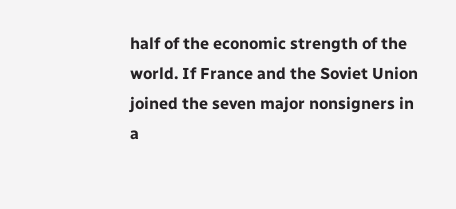half of the economic strength of the world. If France and the Soviet Union joined the seven major nonsigners in a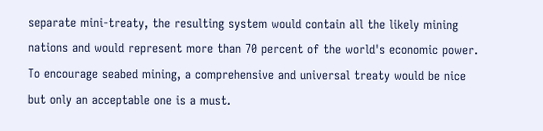separate mini-treaty, the resulting system would contain all the likely mining nations and would represent more than 70 percent of the world's economic power. To encourage seabed mining, a comprehensive and universal treaty would be nice but only an acceptable one is a must.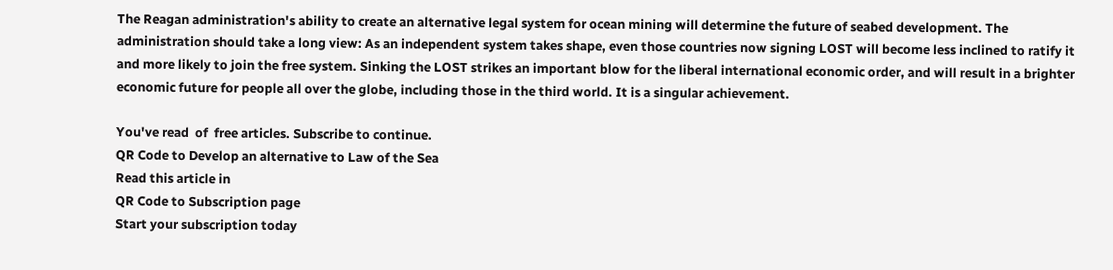The Reagan administration's ability to create an alternative legal system for ocean mining will determine the future of seabed development. The administration should take a long view: As an independent system takes shape, even those countries now signing LOST will become less inclined to ratify it and more likely to join the free system. Sinking the LOST strikes an important blow for the liberal international economic order, and will result in a brighter economic future for people all over the globe, including those in the third world. It is a singular achievement.

You've read  of  free articles. Subscribe to continue.
QR Code to Develop an alternative to Law of the Sea
Read this article in
QR Code to Subscription page
Start your subscription today